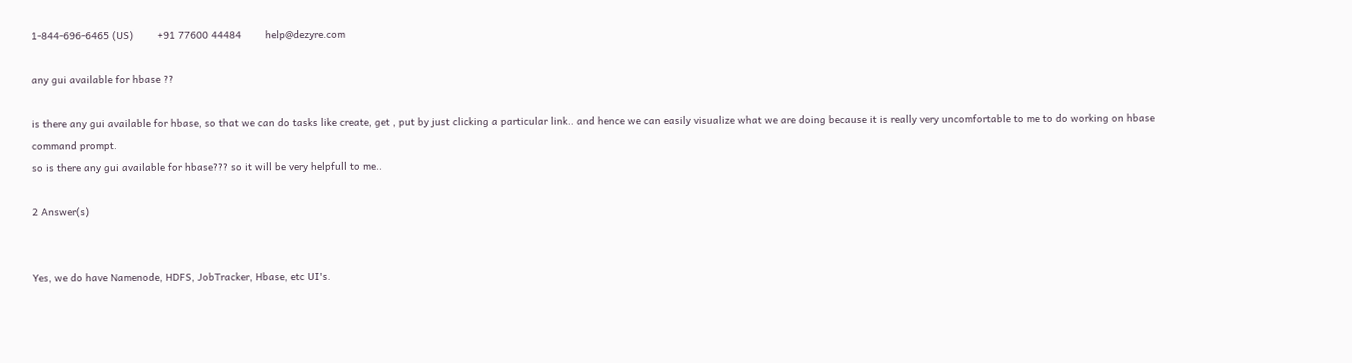1-844-696-6465 (US)        +91 77600 44484        help@dezyre.com

any gui available for hbase ??

is there any gui available for hbase, so that we can do tasks like create, get , put by just clicking a particular link.. and hence we can easily visualize what we are doing because it is really very uncomfortable to me to do working on hbase command prompt.
so is there any gui available for hbase??? so it will be very helpfull to me..

2 Answer(s)


Yes, we do have Namenode, HDFS, JobTracker, Hbase, etc UI's.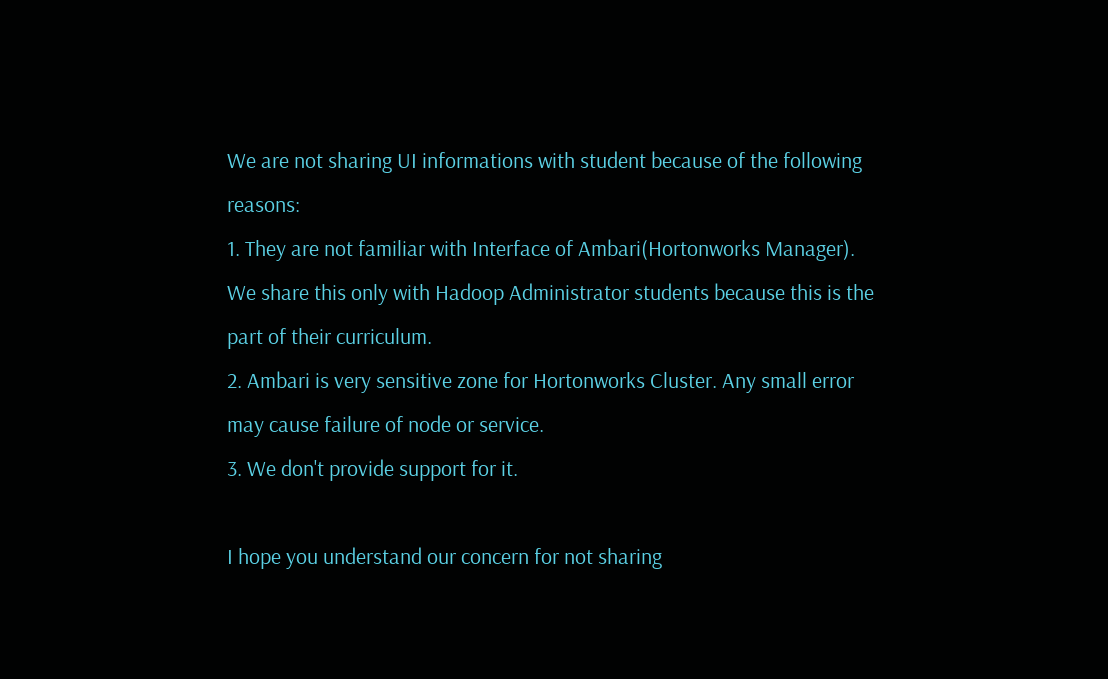We are not sharing UI informations with student because of the following reasons:
1. They are not familiar with Interface of Ambari(Hortonworks Manager). We share this only with Hadoop Administrator students because this is the part of their curriculum.
2. Ambari is very sensitive zone for Hortonworks Cluster. Any small error may cause failure of node or service.
3. We don't provide support for it.

I hope you understand our concern for not sharing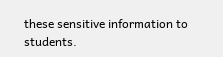these sensitive information to students.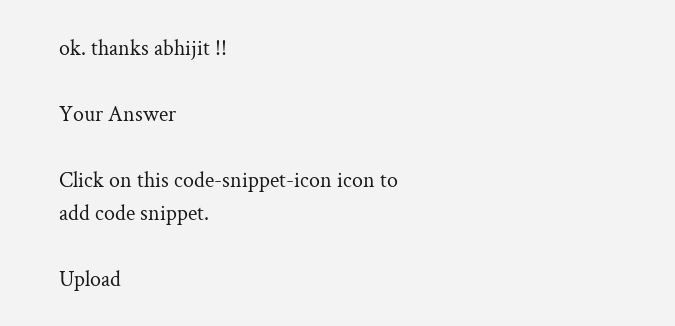ok. thanks abhijit !!

Your Answer

Click on this code-snippet-icon icon to add code snippet.

Upload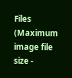Files (Maximum image file size -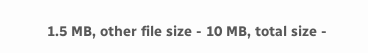1.5 MB, other file size - 10 MB, total size -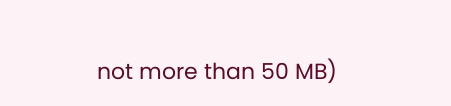not more than 50 MB)